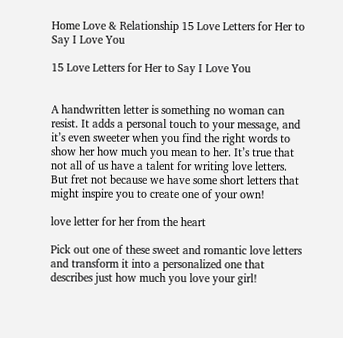Home Love & Relationship 15 Love Letters for Her to Say I Love You

15 Love Letters for Her to Say I Love You


A handwritten letter is something no woman can resist. It adds a personal touch to your message, and it’s even sweeter when you find the right words to show her how much you mean to her. It’s true that not all of us have a talent for writing love letters. But fret not because we have some short letters that might inspire you to create one of your own!

love letter for her from the heart

Pick out one of these sweet and romantic love letters and transform it into a personalized one that describes just how much you love your girl!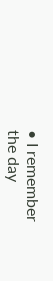• I remember the day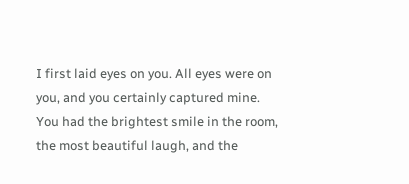I first laid eyes on you. All eyes were on you, and you certainly captured mine. You had the brightest smile in the room, the most beautiful laugh, and the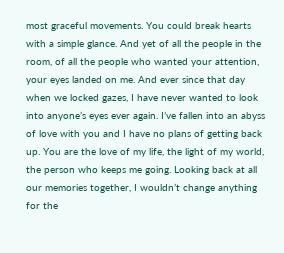most graceful movements. You could break hearts with a simple glance. And yet of all the people in the room, of all the people who wanted your attention, your eyes landed on me. And ever since that day when we locked gazes, I have never wanted to look into anyone’s eyes ever again. I’ve fallen into an abyss of love with you and I have no plans of getting back up. You are the love of my life, the light of my world, the person who keeps me going. Looking back at all our memories together, I wouldn’t change anything for the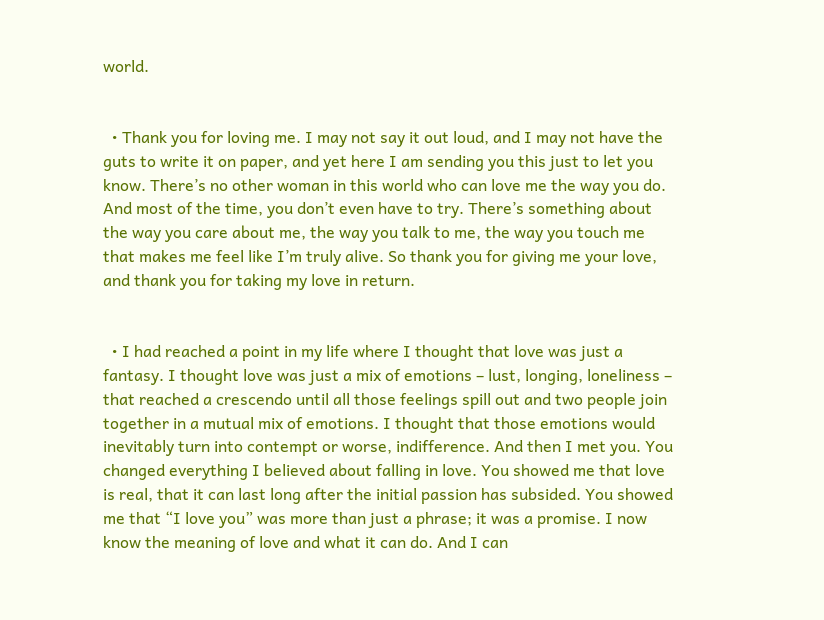world.


  • Thank you for loving me. I may not say it out loud, and I may not have the guts to write it on paper, and yet here I am sending you this just to let you know. There’s no other woman in this world who can love me the way you do. And most of the time, you don’t even have to try. There’s something about the way you care about me, the way you talk to me, the way you touch me that makes me feel like I’m truly alive. So thank you for giving me your love, and thank you for taking my love in return.


  • I had reached a point in my life where I thought that love was just a fantasy. I thought love was just a mix of emotions – lust, longing, loneliness – that reached a crescendo until all those feelings spill out and two people join together in a mutual mix of emotions. I thought that those emotions would inevitably turn into contempt or worse, indifference. And then I met you. You changed everything I believed about falling in love. You showed me that love is real, that it can last long after the initial passion has subsided. You showed me that “I love you” was more than just a phrase; it was a promise. I now know the meaning of love and what it can do. And I can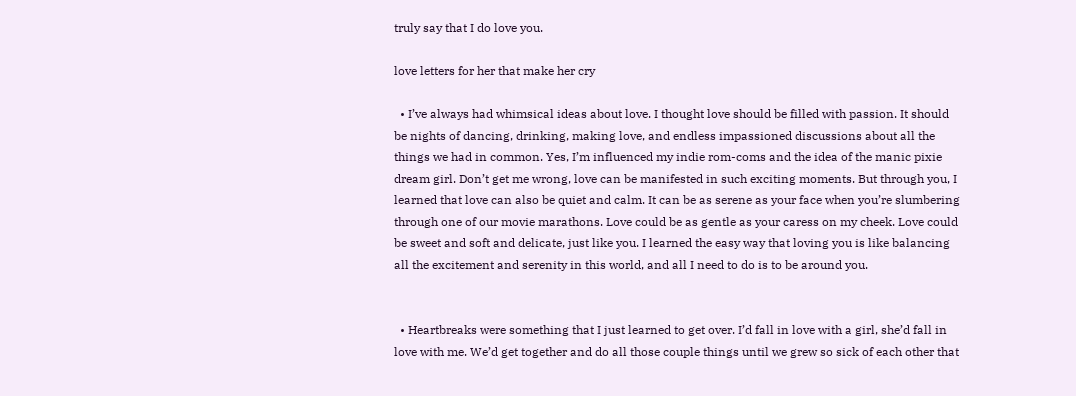truly say that I do love you.

love letters for her that make her cry

  • I’ve always had whimsical ideas about love. I thought love should be filled with passion. It should be nights of dancing, drinking, making love, and endless impassioned discussions about all the things we had in common. Yes, I’m influenced my indie rom-coms and the idea of the manic pixie dream girl. Don’t get me wrong, love can be manifested in such exciting moments. But through you, I learned that love can also be quiet and calm. It can be as serene as your face when you’re slumbering through one of our movie marathons. Love could be as gentle as your caress on my cheek. Love could be sweet and soft and delicate, just like you. I learned the easy way that loving you is like balancing all the excitement and serenity in this world, and all I need to do is to be around you.


  • Heartbreaks were something that I just learned to get over. I’d fall in love with a girl, she’d fall in love with me. We’d get together and do all those couple things until we grew so sick of each other that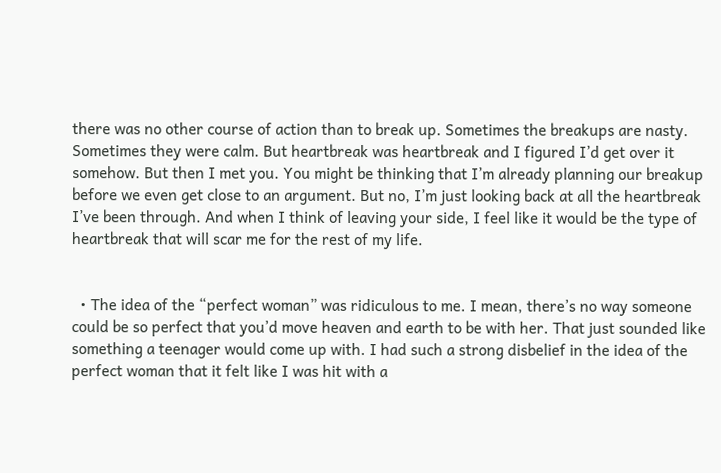there was no other course of action than to break up. Sometimes the breakups are nasty. Sometimes they were calm. But heartbreak was heartbreak and I figured I’d get over it somehow. But then I met you. You might be thinking that I’m already planning our breakup before we even get close to an argument. But no, I’m just looking back at all the heartbreak I’ve been through. And when I think of leaving your side, I feel like it would be the type of heartbreak that will scar me for the rest of my life.


  • The idea of the “perfect woman” was ridiculous to me. I mean, there’s no way someone could be so perfect that you’d move heaven and earth to be with her. That just sounded like something a teenager would come up with. I had such a strong disbelief in the idea of the perfect woman that it felt like I was hit with a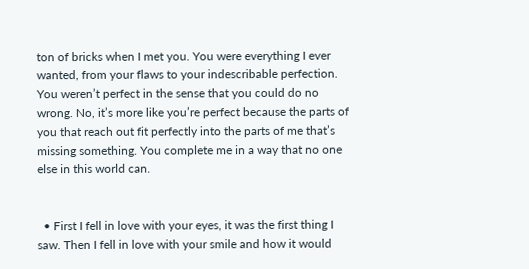ton of bricks when I met you. You were everything I ever wanted, from your flaws to your indescribable perfection. You weren’t perfect in the sense that you could do no wrong. No, it’s more like you’re perfect because the parts of you that reach out fit perfectly into the parts of me that’s missing something. You complete me in a way that no one else in this world can.


  • First I fell in love with your eyes, it was the first thing I saw. Then I fell in love with your smile and how it would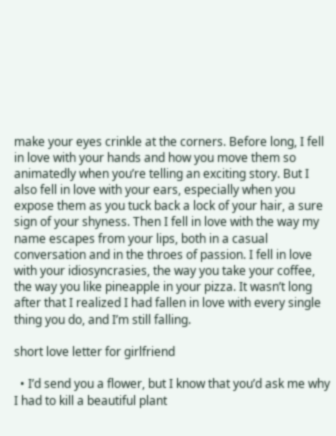make your eyes crinkle at the corners. Before long, I fell in love with your hands and how you move them so animatedly when you’re telling an exciting story. But I also fell in love with your ears, especially when you expose them as you tuck back a lock of your hair, a sure sign of your shyness. Then I fell in love with the way my name escapes from your lips, both in a casual conversation and in the throes of passion. I fell in love with your idiosyncrasies, the way you take your coffee, the way you like pineapple in your pizza. It wasn’t long after that I realized I had fallen in love with every single thing you do, and I’m still falling.

short love letter for girlfriend

  • I’d send you a flower, but I know that you’d ask me why I had to kill a beautiful plant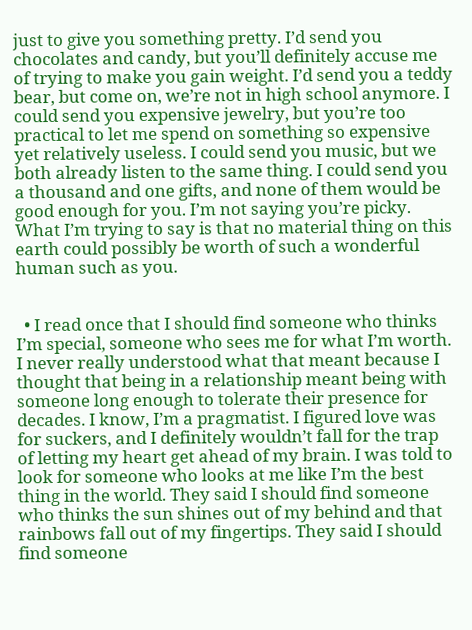just to give you something pretty. I’d send you chocolates and candy, but you’ll definitely accuse me of trying to make you gain weight. I’d send you a teddy bear, but come on, we’re not in high school anymore. I could send you expensive jewelry, but you’re too practical to let me spend on something so expensive yet relatively useless. I could send you music, but we both already listen to the same thing. I could send you a thousand and one gifts, and none of them would be good enough for you. I’m not saying you’re picky. What I’m trying to say is that no material thing on this earth could possibly be worth of such a wonderful human such as you.


  • I read once that I should find someone who thinks I’m special, someone who sees me for what I’m worth. I never really understood what that meant because I thought that being in a relationship meant being with someone long enough to tolerate their presence for decades. I know, I’m a pragmatist. I figured love was for suckers, and I definitely wouldn’t fall for the trap of letting my heart get ahead of my brain. I was told to look for someone who looks at me like I’m the best thing in the world. They said I should find someone who thinks the sun shines out of my behind and that rainbows fall out of my fingertips. They said I should find someone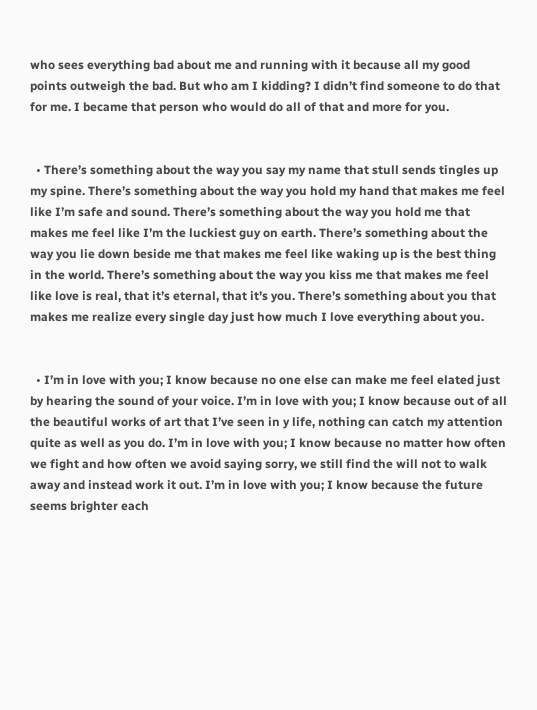who sees everything bad about me and running with it because all my good points outweigh the bad. But who am I kidding? I didn’t find someone to do that for me. I became that person who would do all of that and more for you.


  • There’s something about the way you say my name that stull sends tingles up my spine. There’s something about the way you hold my hand that makes me feel like I’m safe and sound. There’s something about the way you hold me that makes me feel like I’m the luckiest guy on earth. There’s something about the way you lie down beside me that makes me feel like waking up is the best thing in the world. There’s something about the way you kiss me that makes me feel like love is real, that it’s eternal, that it’s you. There’s something about you that makes me realize every single day just how much I love everything about you.


  • I’m in love with you; I know because no one else can make me feel elated just by hearing the sound of your voice. I’m in love with you; I know because out of all the beautiful works of art that I’ve seen in y life, nothing can catch my attention quite as well as you do. I’m in love with you; I know because no matter how often we fight and how often we avoid saying sorry, we still find the will not to walk away and instead work it out. I’m in love with you; I know because the future seems brighter each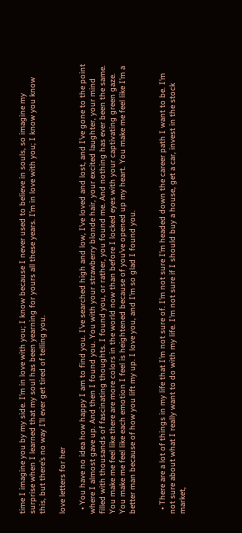time I imagine you by my side. I’m in love with you; I know because I never used to believe in souls, so imagine my surprise when I learned that my soul has been yearning for yours all these years. I’m in love with you; I know you know this, but there’s no way I’ll ever get tired of telling you.

love letters for her

  • You have no idea how happy I am to find you. I’ve searched high and low, I’ve loved and lost, and I’ve gone to the point where I almost gave up. And then I found you. You with your strawberry blonde hair, your excited laughter, your mind filled with thousands of fascinating thoughts. I found you, or rather, you found me. And nothing has ever been the same. You make me feel like there are more colors in the world now than before I locked eyes with your captivating green gaze. You make me feel like each emotion I feel is heightened because of you’ve opened up my heart. You make me feel like I’m a better man because of how you lift my up. I love you, and I’m so glad I found you.


  • There are a lot of things in my life that I’m not sure of. I’m not sure I’m headed down the career path I want to be. I’m not sure about what I really want to do with my life. I’m not sure if I should buy a house, get a car, invest in the stock market,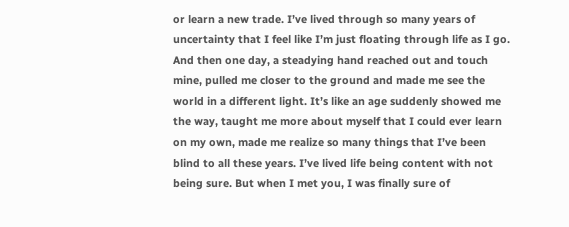or learn a new trade. I’ve lived through so many years of uncertainty that I feel like I’m just floating through life as I go. And then one day, a steadying hand reached out and touch mine, pulled me closer to the ground and made me see the world in a different light. It’s like an age suddenly showed me the way, taught me more about myself that I could ever learn on my own, made me realize so many things that I’ve been blind to all these years. I’ve lived life being content with not being sure. But when I met you, I was finally sure of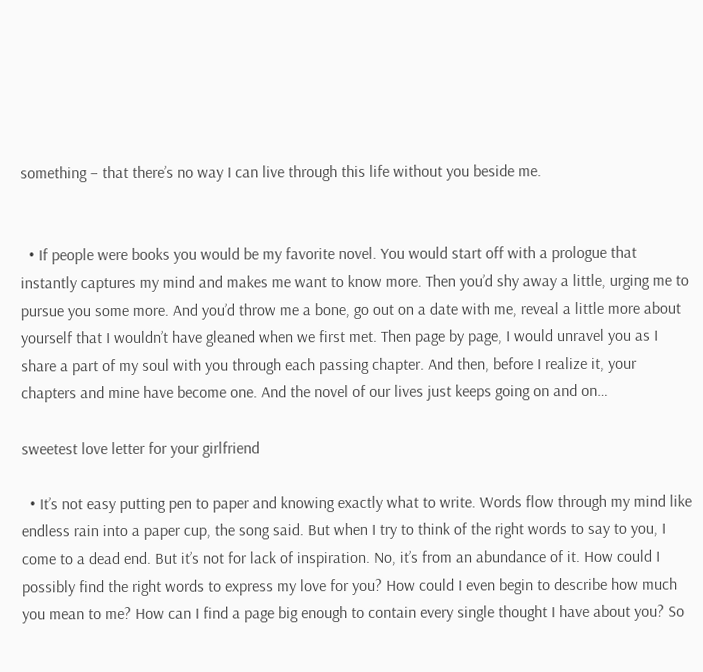something – that there’s no way I can live through this life without you beside me.


  • If people were books you would be my favorite novel. You would start off with a prologue that instantly captures my mind and makes me want to know more. Then you’d shy away a little, urging me to pursue you some more. And you’d throw me a bone, go out on a date with me, reveal a little more about yourself that I wouldn’t have gleaned when we first met. Then page by page, I would unravel you as I share a part of my soul with you through each passing chapter. And then, before I realize it, your chapters and mine have become one. And the novel of our lives just keeps going on and on…

sweetest love letter for your girlfriend

  • It’s not easy putting pen to paper and knowing exactly what to write. Words flow through my mind like endless rain into a paper cup, the song said. But when I try to think of the right words to say to you, I come to a dead end. But it’s not for lack of inspiration. No, it’s from an abundance of it. How could I possibly find the right words to express my love for you? How could I even begin to describe how much you mean to me? How can I find a page big enough to contain every single thought I have about you? So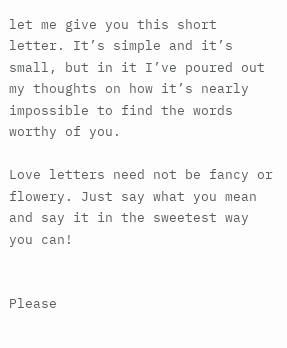let me give you this short letter. It’s simple and it’s small, but in it I’ve poured out my thoughts on how it’s nearly impossible to find the words worthy of you.

Love letters need not be fancy or flowery. Just say what you mean and say it in the sweetest way you can!


Please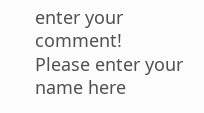enter your comment!
Please enter your name here